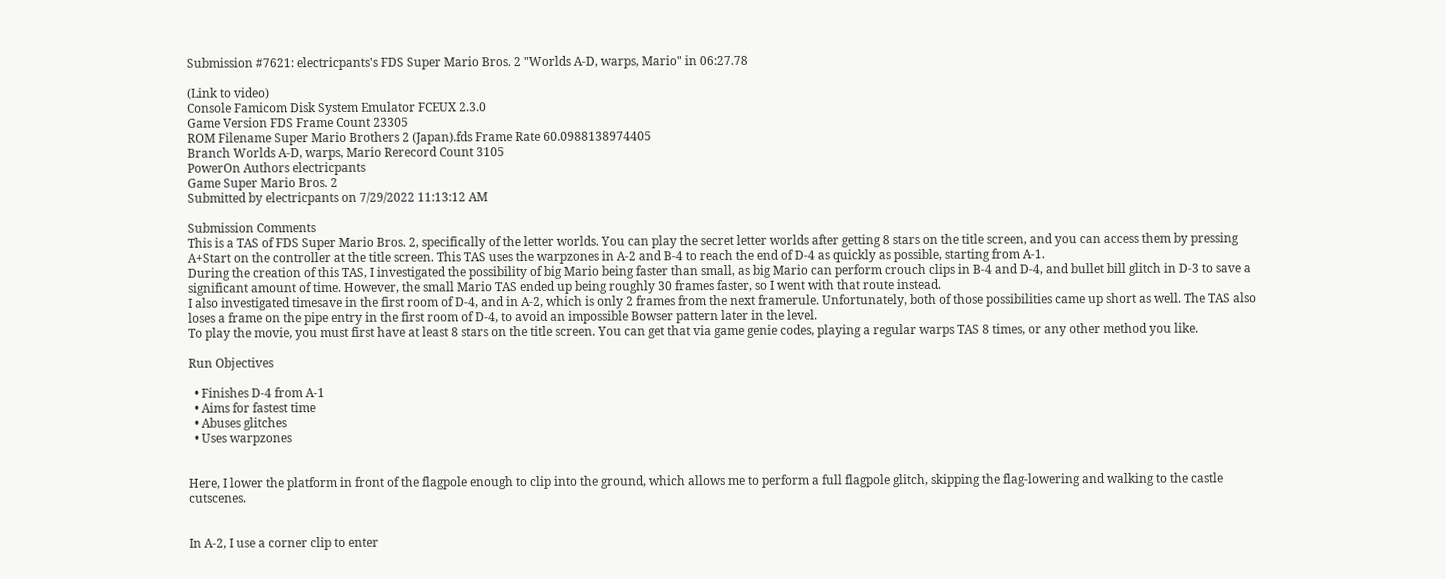Submission #7621: electricpants's FDS Super Mario Bros. 2 "Worlds A-D, warps, Mario" in 06:27.78

(Link to video)
Console Famicom Disk System Emulator FCEUX 2.3.0
Game Version FDS Frame Count 23305
ROM Filename Super Mario Brothers 2 (Japan).fds Frame Rate 60.0988138974405
Branch Worlds A-D, warps, Mario Rerecord Count 3105
PowerOn Authors electricpants
Game Super Mario Bros. 2
Submitted by electricpants on 7/29/2022 11:13:12 AM

Submission Comments
This is a TAS of FDS Super Mario Bros. 2, specifically of the letter worlds. You can play the secret letter worlds after getting 8 stars on the title screen, and you can access them by pressing A+Start on the controller at the title screen. This TAS uses the warpzones in A-2 and B-4 to reach the end of D-4 as quickly as possible, starting from A-1.
During the creation of this TAS, I investigated the possibility of big Mario being faster than small, as big Mario can perform crouch clips in B-4 and D-4, and bullet bill glitch in D-3 to save a significant amount of time. However, the small Mario TAS ended up being roughly 30 frames faster, so I went with that route instead.
I also investigated timesave in the first room of D-4, and in A-2, which is only 2 frames from the next framerule. Unfortunately, both of those possibilities came up short as well. The TAS also loses a frame on the pipe entry in the first room of D-4, to avoid an impossible Bowser pattern later in the level.
To play the movie, you must first have at least 8 stars on the title screen. You can get that via game genie codes, playing a regular warps TAS 8 times, or any other method you like.

Run Objectives

  • Finishes D-4 from A-1
  • Aims for fastest time
  • Abuses glitches
  • Uses warpzones


Here, I lower the platform in front of the flagpole enough to clip into the ground, which allows me to perform a full flagpole glitch, skipping the flag-lowering and walking to the castle cutscenes.


In A-2, I use a corner clip to enter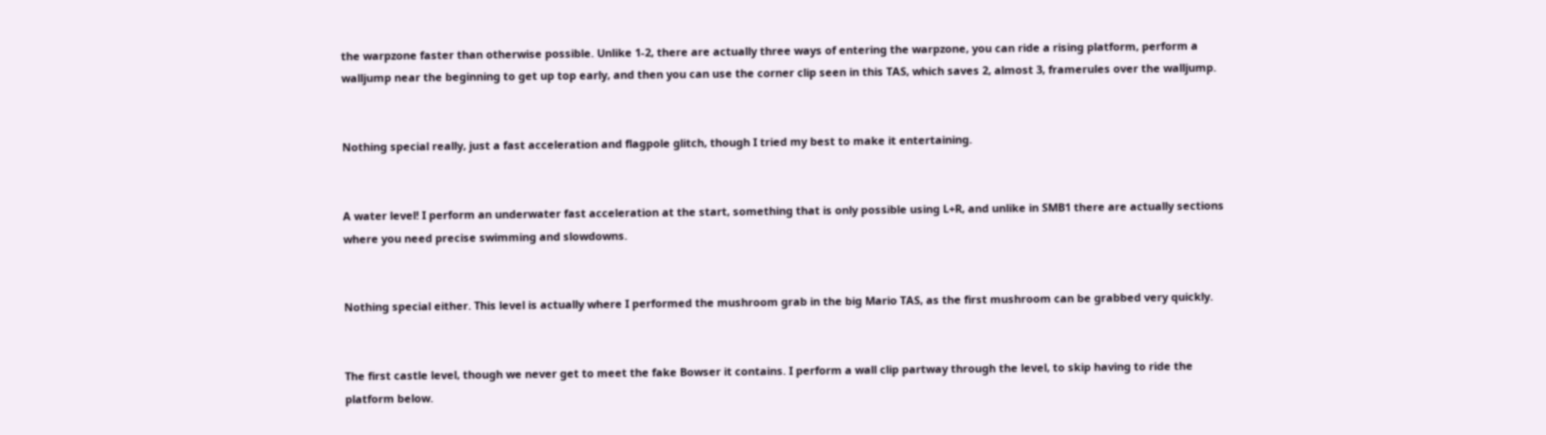the warpzone faster than otherwise possible. Unlike 1-2, there are actually three ways of entering the warpzone, you can ride a rising platform, perform a walljump near the beginning to get up top early, and then you can use the corner clip seen in this TAS, which saves 2, almost 3, framerules over the walljump.


Nothing special really, just a fast acceleration and flagpole glitch, though I tried my best to make it entertaining.


A water level! I perform an underwater fast acceleration at the start, something that is only possible using L+R, and unlike in SMB1 there are actually sections where you need precise swimming and slowdowns.


Nothing special either. This level is actually where I performed the mushroom grab in the big Mario TAS, as the first mushroom can be grabbed very quickly.


The first castle level, though we never get to meet the fake Bowser it contains. I perform a wall clip partway through the level, to skip having to ride the platform below.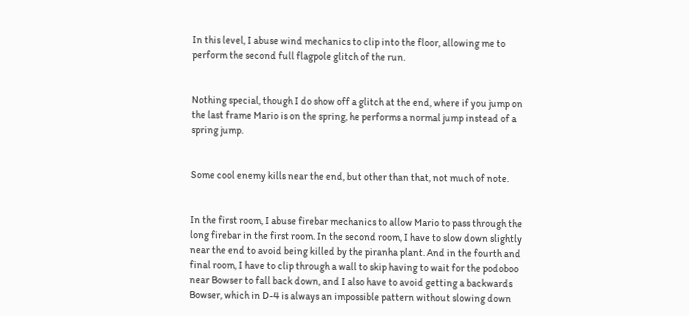In this level, I abuse wind mechanics to clip into the floor, allowing me to perform the second full flagpole glitch of the run.


Nothing special, though I do show off a glitch at the end, where if you jump on the last frame Mario is on the spring, he performs a normal jump instead of a spring jump.


Some cool enemy kills near the end, but other than that, not much of note.


In the first room, I abuse firebar mechanics to allow Mario to pass through the long firebar in the first room. In the second room, I have to slow down slightly near the end to avoid being killed by the piranha plant. And in the fourth and final room, I have to clip through a wall to skip having to wait for the podoboo near Bowser to fall back down, and I also have to avoid getting a backwards Bowser, which in D-4 is always an impossible pattern without slowing down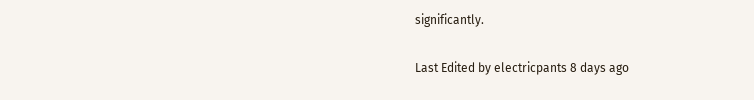significantly.

Last Edited by electricpants 8 days ago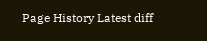Page History Latest diff